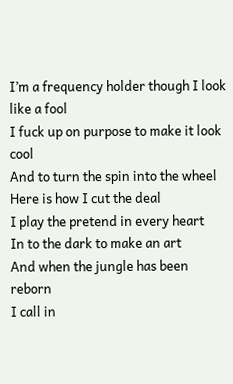I’m a frequency holder though I look like a fool
I fuck up on purpose to make it look cool
And to turn the spin into the wheel
Here is how I cut the deal
I play the pretend in every heart
In to the dark to make an art
And when the jungle has been reborn
I call in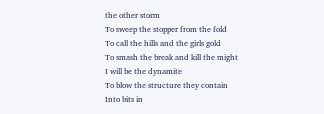the other storm
To sweep the stopper from the fold
To call the hills and the girls gold
To smash the break and kill the might
I will be the dynamite
To blow the structure they contain
Into bits in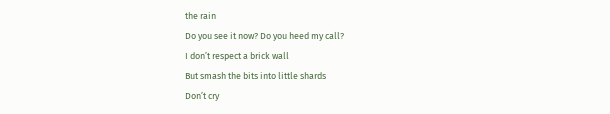the rain
Do you see it now? Do you heed my call?
I don’t respect a brick wall
But smash the bits into little shards
Don’t cry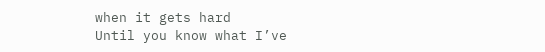when it gets hard
Until you know what I’ve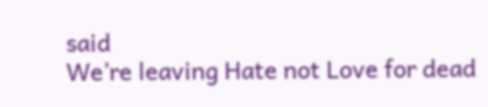said
We’re leaving Hate not Love for dead